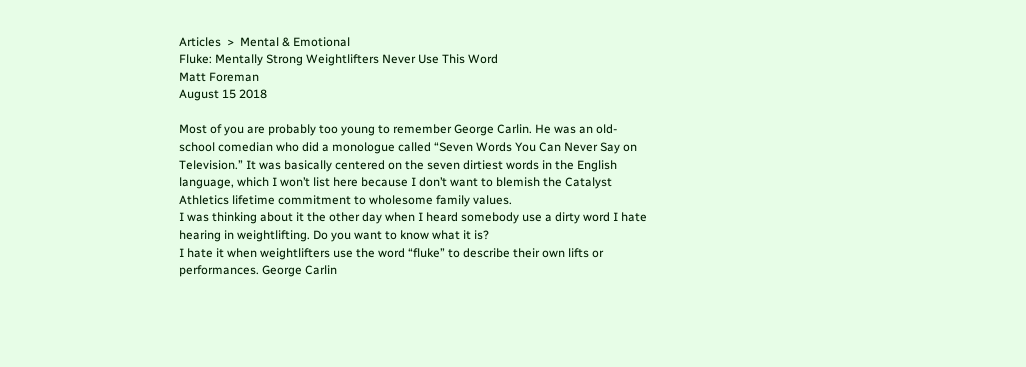Articles  >  Mental & Emotional
Fluke: Mentally Strong Weightlifters Never Use This Word
Matt Foreman
August 15 2018

Most of you are probably too young to remember George Carlin. He was an old-school comedian who did a monologue called “Seven Words You Can Never Say on Television.” It was basically centered on the seven dirtiest words in the English language, which I won’t list here because I don’t want to blemish the Catalyst Athletics lifetime commitment to wholesome family values.
I was thinking about it the other day when I heard somebody use a dirty word I hate hearing in weightlifting. Do you want to know what it is?
I hate it when weightlifters use the word “fluke” to describe their own lifts or performances. George Carlin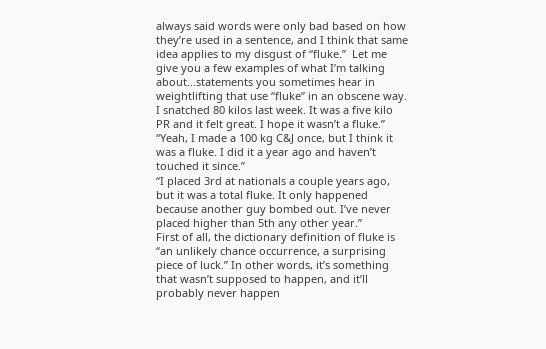always said words were only bad based on how they’re used in a sentence, and I think that same idea applies to my disgust of “fluke.”  Let me give you a few examples of what I’m talking about…statements you sometimes hear in weightlifting that use “fluke” in an obscene way.
I snatched 80 kilos last week. It was a five kilo PR and it felt great. I hope it wasn’t a fluke.”
“Yeah, I made a 100 kg C&J once, but I think it was a fluke. I did it a year ago and haven’t touched it since.”
“I placed 3rd at nationals a couple years ago, but it was a total fluke. It only happened because another guy bombed out. I’ve never placed higher than 5th any other year.”
First of all, the dictionary definition of fluke is “an unlikely chance occurrence, a surprising piece of luck.” In other words, it’s something that wasn’t supposed to happen, and it’ll probably never happen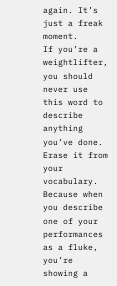again. It’s just a freak moment.
If you’re a weightlifter, you should never use this word to describe anything you’ve done. Erase it from your vocabulary.
Because when you describe one of your performances as a fluke, you’re showing a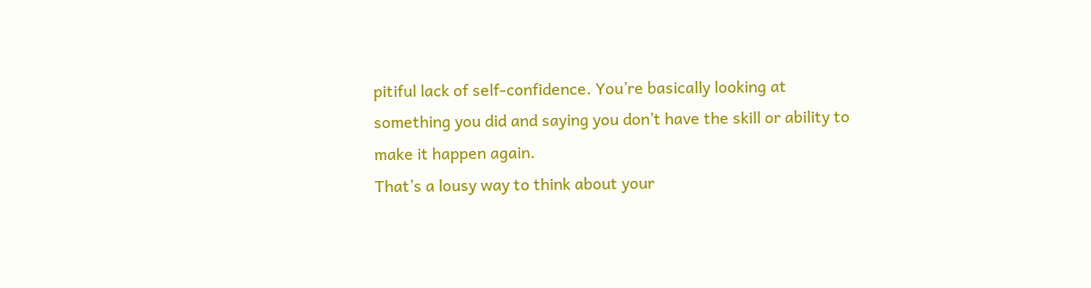pitiful lack of self-confidence. You’re basically looking at something you did and saying you don’t have the skill or ability to make it happen again.
That’s a lousy way to think about your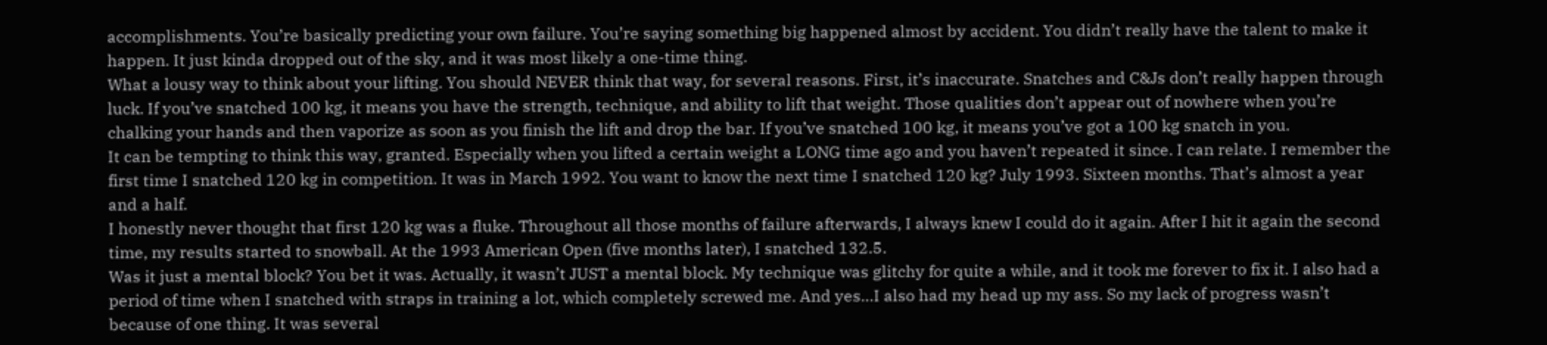accomplishments. You’re basically predicting your own failure. You’re saying something big happened almost by accident. You didn’t really have the talent to make it happen. It just kinda dropped out of the sky, and it was most likely a one-time thing.
What a lousy way to think about your lifting. You should NEVER think that way, for several reasons. First, it’s inaccurate. Snatches and C&Js don’t really happen through luck. If you’ve snatched 100 kg, it means you have the strength, technique, and ability to lift that weight. Those qualities don’t appear out of nowhere when you’re chalking your hands and then vaporize as soon as you finish the lift and drop the bar. If you’ve snatched 100 kg, it means you’ve got a 100 kg snatch in you.
It can be tempting to think this way, granted. Especially when you lifted a certain weight a LONG time ago and you haven’t repeated it since. I can relate. I remember the first time I snatched 120 kg in competition. It was in March 1992. You want to know the next time I snatched 120 kg? July 1993. Sixteen months. That’s almost a year and a half.
I honestly never thought that first 120 kg was a fluke. Throughout all those months of failure afterwards, I always knew I could do it again. After I hit it again the second time, my results started to snowball. At the 1993 American Open (five months later), I snatched 132.5.
Was it just a mental block? You bet it was. Actually, it wasn’t JUST a mental block. My technique was glitchy for quite a while, and it took me forever to fix it. I also had a period of time when I snatched with straps in training a lot, which completely screwed me. And yes…I also had my head up my ass. So my lack of progress wasn’t because of one thing. It was several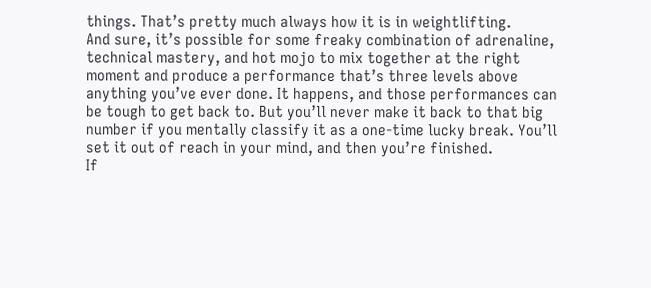things. That’s pretty much always how it is in weightlifting.
And sure, it’s possible for some freaky combination of adrenaline, technical mastery, and hot mojo to mix together at the right moment and produce a performance that’s three levels above anything you’ve ever done. It happens, and those performances can be tough to get back to. But you’ll never make it back to that big number if you mentally classify it as a one-time lucky break. You’ll set it out of reach in your mind, and then you’re finished.
If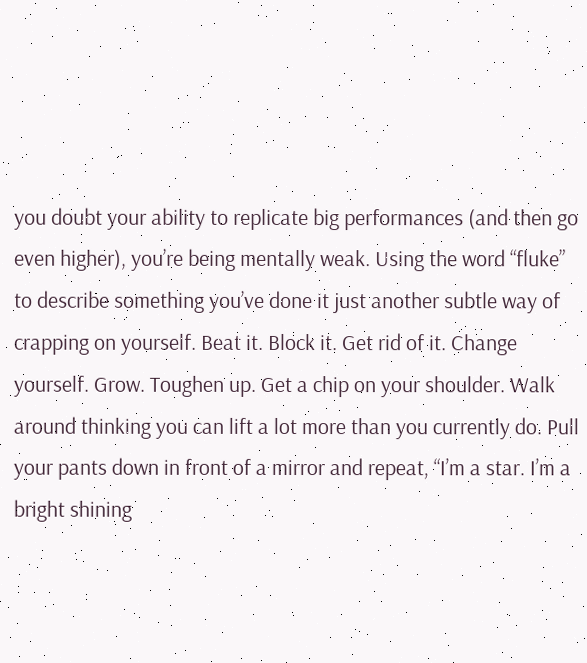you doubt your ability to replicate big performances (and then go even higher), you’re being mentally weak. Using the word “fluke” to describe something you’ve done it just another subtle way of crapping on yourself. Beat it. Block it. Get rid of it. Change yourself. Grow. Toughen up. Get a chip on your shoulder. Walk around thinking you can lift a lot more than you currently do. Pull your pants down in front of a mirror and repeat, “I’m a star. I’m a bright shining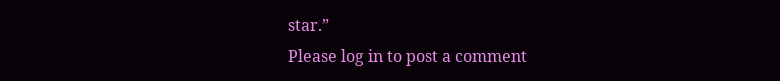star.”
Please log in to post a comment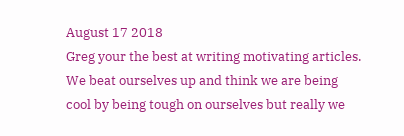August 17 2018
Greg your the best at writing motivating articles. We beat ourselves up and think we are being cool by being tough on ourselves but really we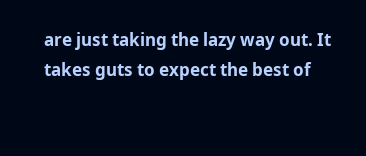are just taking the lazy way out. It takes guts to expect the best of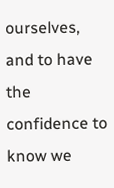ourselves, and to have the confidence to know we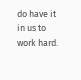do have it in us to work hard.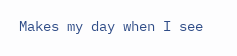Makes my day when I see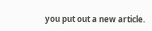you put out a new article.